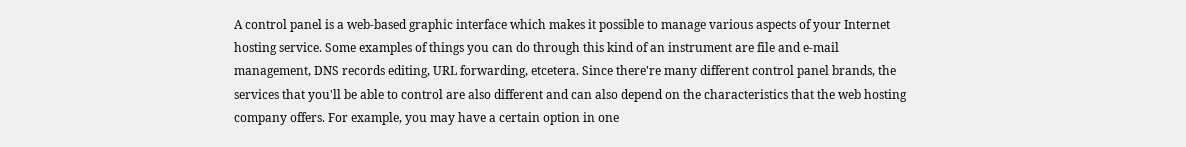A control panel is a web-based graphic interface which makes it possible to manage various aspects of your Internet hosting service. Some examples of things you can do through this kind of an instrument are file and e-mail management, DNS records editing, URL forwarding, etcetera. Since there're many different control panel brands, the services that you'll be able to control are also different and can also depend on the characteristics that the web hosting company offers. For example, you may have a certain option in one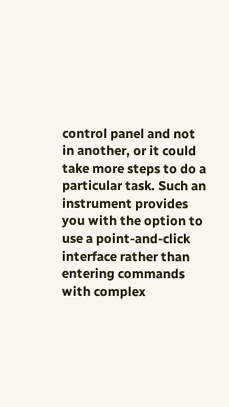control panel and not in another, or it could take more steps to do a particular task. Such an instrument provides you with the option to use a point-and-click interface rather than entering commands with complex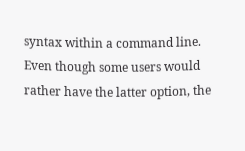syntax within a command line. Even though some users would rather have the latter option, the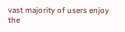vast majority of users enjoy the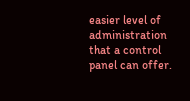easier level of administration that a control panel can offer.